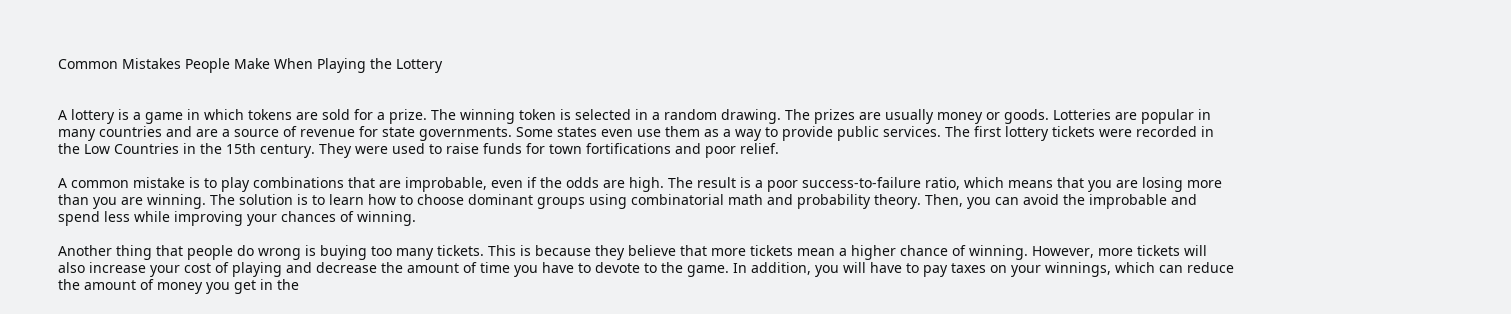Common Mistakes People Make When Playing the Lottery


A lottery is a game in which tokens are sold for a prize. The winning token is selected in a random drawing. The prizes are usually money or goods. Lotteries are popular in many countries and are a source of revenue for state governments. Some states even use them as a way to provide public services. The first lottery tickets were recorded in the Low Countries in the 15th century. They were used to raise funds for town fortifications and poor relief.

A common mistake is to play combinations that are improbable, even if the odds are high. The result is a poor success-to-failure ratio, which means that you are losing more than you are winning. The solution is to learn how to choose dominant groups using combinatorial math and probability theory. Then, you can avoid the improbable and spend less while improving your chances of winning.

Another thing that people do wrong is buying too many tickets. This is because they believe that more tickets mean a higher chance of winning. However, more tickets will also increase your cost of playing and decrease the amount of time you have to devote to the game. In addition, you will have to pay taxes on your winnings, which can reduce the amount of money you get in the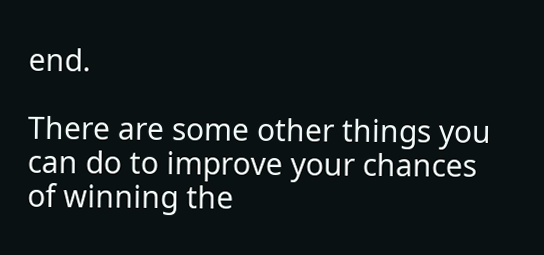end.

There are some other things you can do to improve your chances of winning the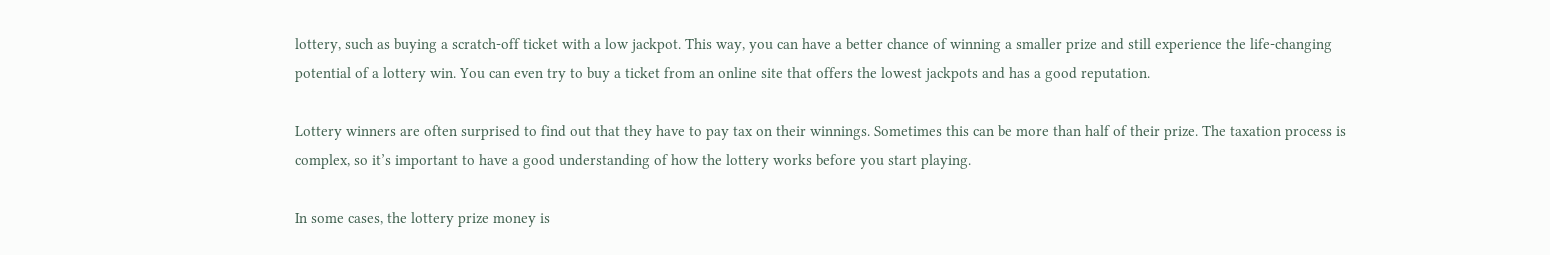lottery, such as buying a scratch-off ticket with a low jackpot. This way, you can have a better chance of winning a smaller prize and still experience the life-changing potential of a lottery win. You can even try to buy a ticket from an online site that offers the lowest jackpots and has a good reputation.

Lottery winners are often surprised to find out that they have to pay tax on their winnings. Sometimes this can be more than half of their prize. The taxation process is complex, so it’s important to have a good understanding of how the lottery works before you start playing.

In some cases, the lottery prize money is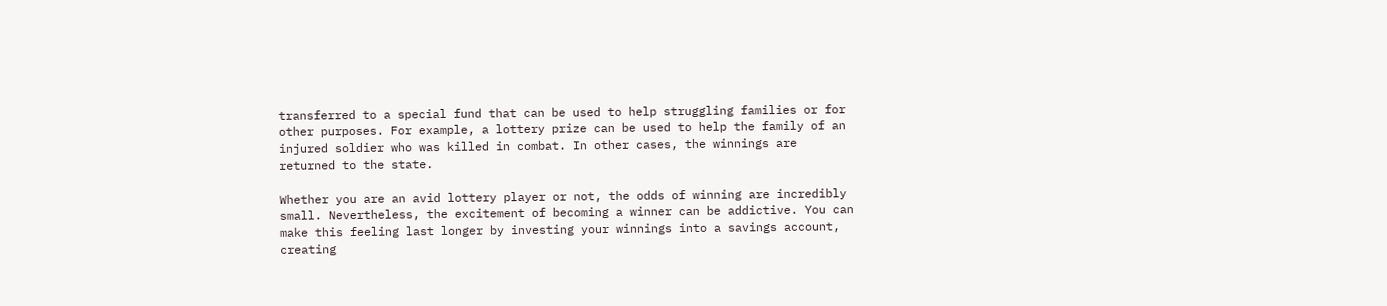transferred to a special fund that can be used to help struggling families or for other purposes. For example, a lottery prize can be used to help the family of an injured soldier who was killed in combat. In other cases, the winnings are returned to the state.

Whether you are an avid lottery player or not, the odds of winning are incredibly small. Nevertheless, the excitement of becoming a winner can be addictive. You can make this feeling last longer by investing your winnings into a savings account, creating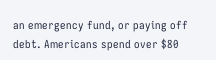an emergency fund, or paying off debt. Americans spend over $80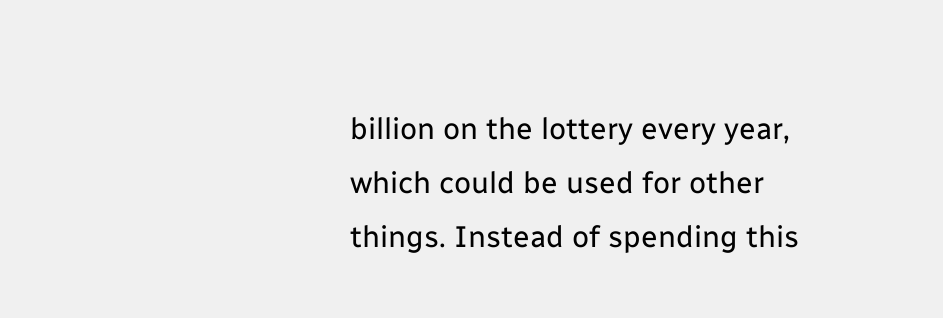billion on the lottery every year, which could be used for other things. Instead of spending this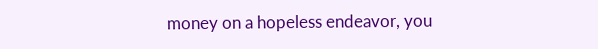money on a hopeless endeavor, you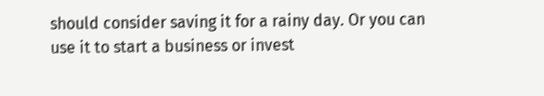should consider saving it for a rainy day. Or you can use it to start a business or invest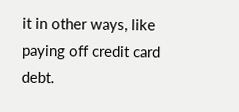it in other ways, like paying off credit card debt.